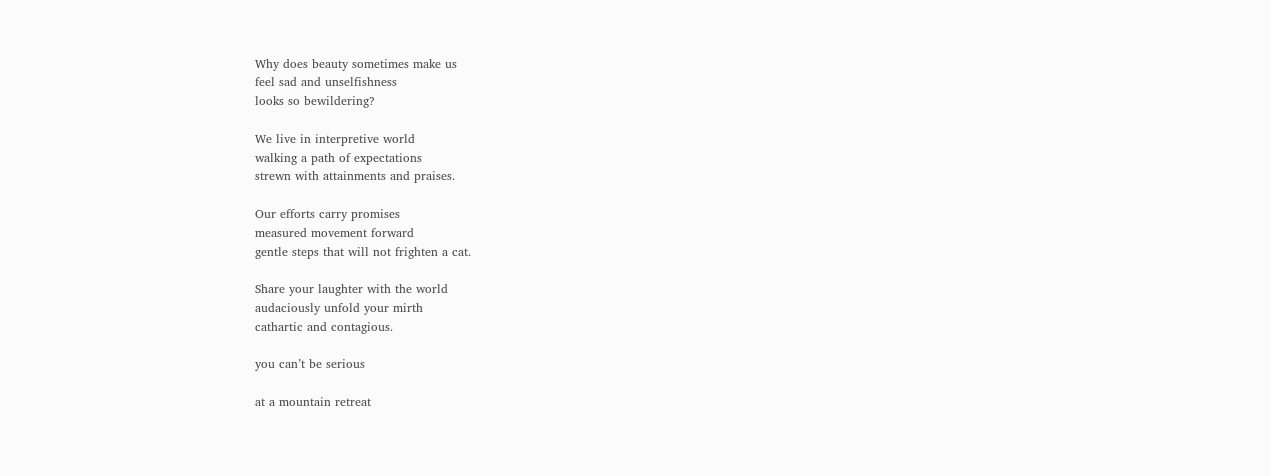Why does beauty sometimes make us
feel sad and unselfishness
looks so bewildering?

We live in interpretive world
walking a path of expectations
strewn with attainments and praises.

Our efforts carry promises
measured movement forward
gentle steps that will not frighten a cat.

Share your laughter with the world
audaciously unfold your mirth
cathartic and contagious.

you can’t be serious

at a mountain retreat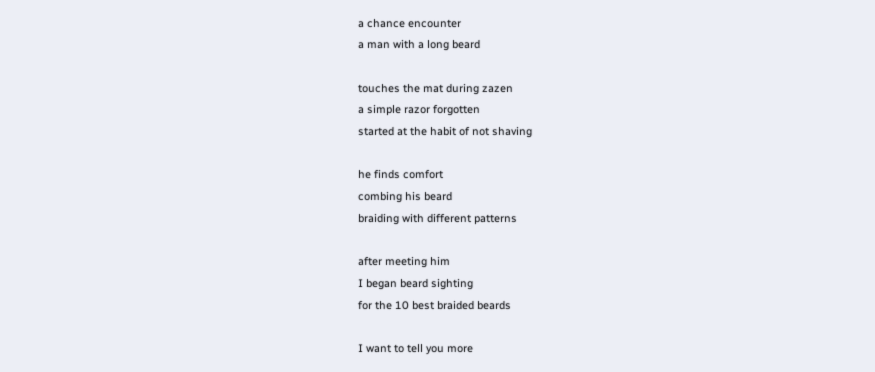a chance encounter
a man with a long beard

touches the mat during zazen
a simple razor forgotten
started at the habit of not shaving

he finds comfort
combing his beard
braiding with different patterns

after meeting him
I began beard sighting
for the 10 best braided beards

I want to tell you more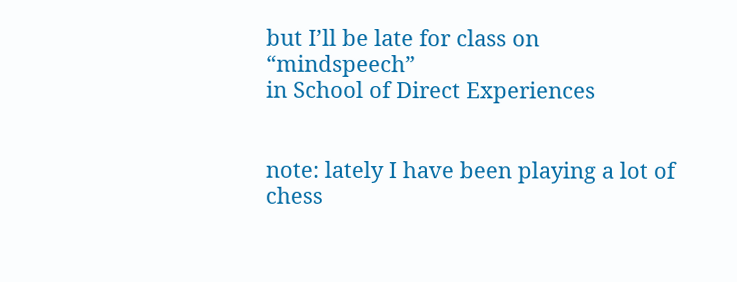but I’ll be late for class on “mindspeech”
in School of Direct Experiences


note: lately I have been playing a lot of chess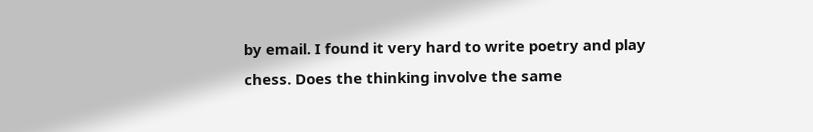by email. I found it very hard to write poetry and play chess. Does the thinking involve the same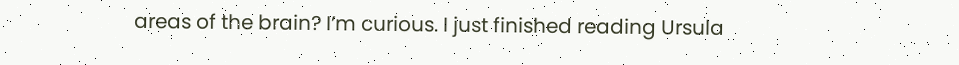areas of the brain? I’m curious. I just finished reading Ursula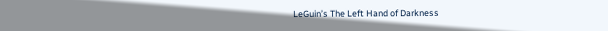LeGuin’s The Left Hand of Darkness